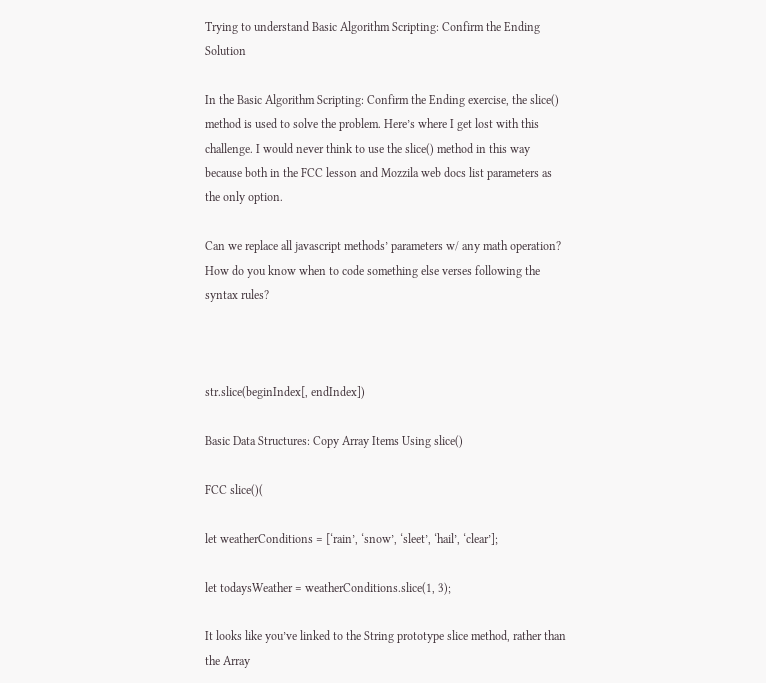Trying to understand Basic Algorithm Scripting: Confirm the Ending Solution

In the Basic Algorithm Scripting: Confirm the Ending exercise, the slice() method is used to solve the problem. Here’s where I get lost with this challenge. I would never think to use the slice() method in this way because both in the FCC lesson and Mozzila web docs list parameters as the only option.

Can we replace all javascript methods’ parameters w/ any math operation?
How do you know when to code something else verses following the syntax rules?



str.slice(beginIndex[, endIndex])

Basic Data Structures: Copy Array Items Using slice()

FCC slice()(

let weatherConditions = [‘rain’, ‘snow’, ‘sleet’, ‘hail’, ‘clear’];

let todaysWeather = weatherConditions.slice(1, 3);

It looks like you’ve linked to the String prototype slice method, rather than the Array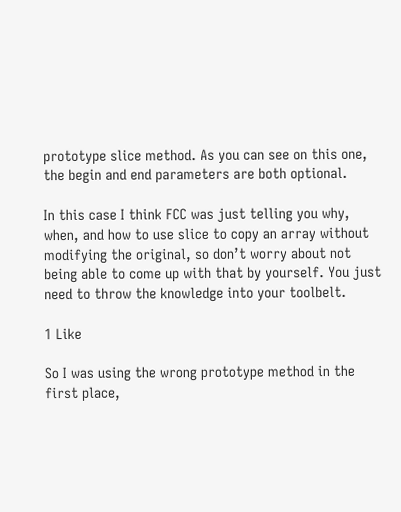prototype slice method. As you can see on this one, the begin and end parameters are both optional.

In this case I think FCC was just telling you why, when, and how to use slice to copy an array without modifying the original, so don’t worry about not being able to come up with that by yourself. You just need to throw the knowledge into your toolbelt.

1 Like

So I was using the wrong prototype method in the first place,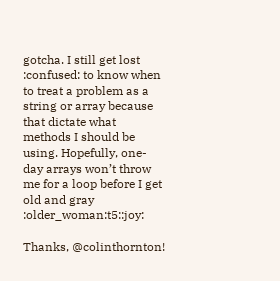gotcha. I still get lost :confused: to know when to treat a problem as a string or array because that dictate what methods I should be using. Hopefully, one-day arrays won’t throw me for a loop before I get old and gray :older_woman:t5::joy:

Thanks, @colinthornton!